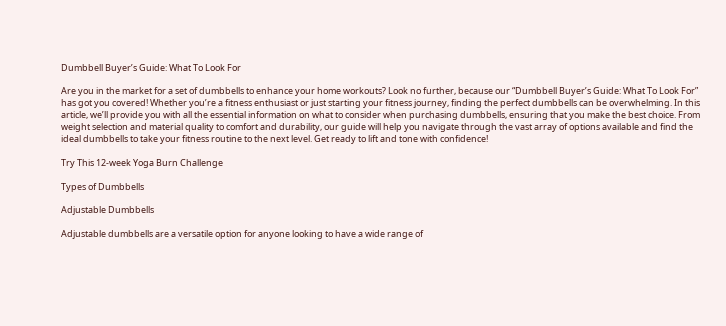Dumbbell Buyer’s Guide: What To Look For

Are you in the market for a set of dumbbells to enhance your home workouts? Look no further, because our “Dumbbell Buyer’s Guide: What To Look For” has got you covered! Whether you’re a fitness enthusiast or just starting your fitness journey, finding the perfect dumbbells can be overwhelming. In this article, we’ll provide you with all the essential information on what to consider when purchasing dumbbells, ensuring that you make the best choice. From weight selection and material quality to comfort and durability, our guide will help you navigate through the vast array of options available and find the ideal dumbbells to take your fitness routine to the next level. Get ready to lift and tone with confidence!

Try This 12-week Yoga Burn Challenge

Types of Dumbbells

Adjustable Dumbbells

Adjustable dumbbells are a versatile option for anyone looking to have a wide range of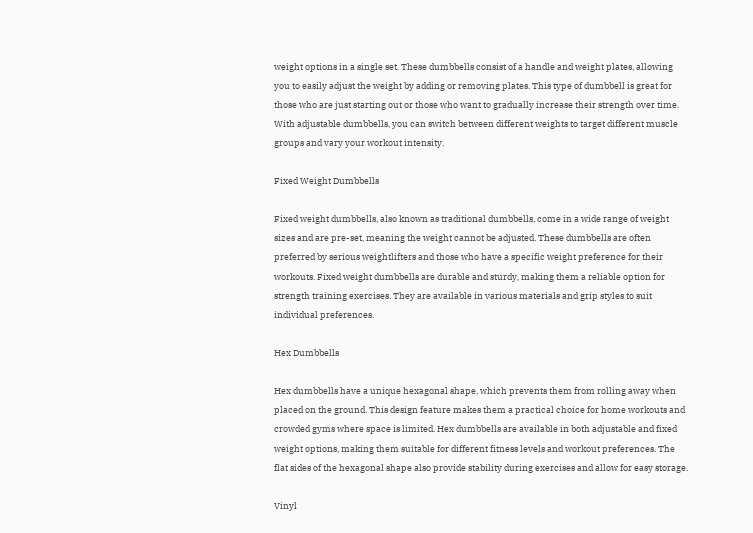weight options in a single set. These dumbbells consist of a handle and weight plates, allowing you to easily adjust the weight by adding or removing plates. This type of dumbbell is great for those who are just starting out or those who want to gradually increase their strength over time. With adjustable dumbbells, you can switch between different weights to target different muscle groups and vary your workout intensity.

Fixed Weight Dumbbells

Fixed weight dumbbells, also known as traditional dumbbells, come in a wide range of weight sizes and are pre-set, meaning the weight cannot be adjusted. These dumbbells are often preferred by serious weightlifters and those who have a specific weight preference for their workouts. Fixed weight dumbbells are durable and sturdy, making them a reliable option for strength training exercises. They are available in various materials and grip styles to suit individual preferences.

Hex Dumbbells

Hex dumbbells have a unique hexagonal shape, which prevents them from rolling away when placed on the ground. This design feature makes them a practical choice for home workouts and crowded gyms where space is limited. Hex dumbbells are available in both adjustable and fixed weight options, making them suitable for different fitness levels and workout preferences. The flat sides of the hexagonal shape also provide stability during exercises and allow for easy storage.

Vinyl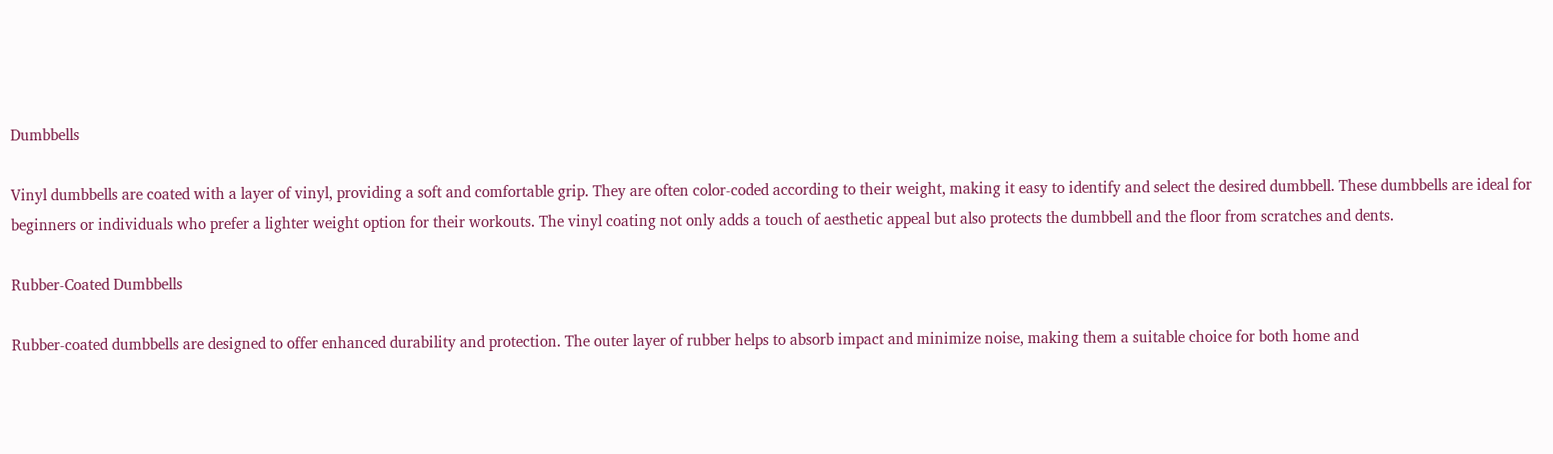Dumbbells

Vinyl dumbbells are coated with a layer of vinyl, providing a soft and comfortable grip. They are often color-coded according to their weight, making it easy to identify and select the desired dumbbell. These dumbbells are ideal for beginners or individuals who prefer a lighter weight option for their workouts. The vinyl coating not only adds a touch of aesthetic appeal but also protects the dumbbell and the floor from scratches and dents.

Rubber-Coated Dumbbells

Rubber-coated dumbbells are designed to offer enhanced durability and protection. The outer layer of rubber helps to absorb impact and minimize noise, making them a suitable choice for both home and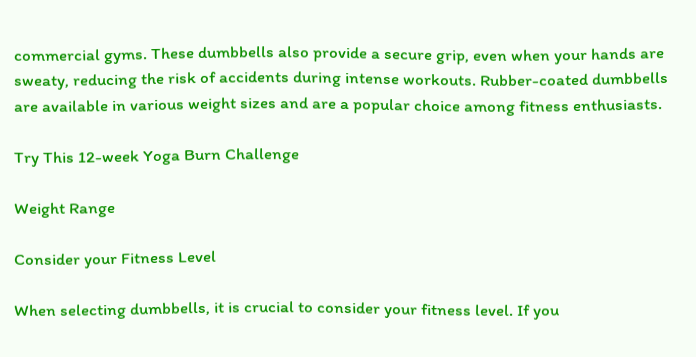commercial gyms. These dumbbells also provide a secure grip, even when your hands are sweaty, reducing the risk of accidents during intense workouts. Rubber-coated dumbbells are available in various weight sizes and are a popular choice among fitness enthusiasts.

Try This 12-week Yoga Burn Challenge

Weight Range

Consider your Fitness Level

When selecting dumbbells, it is crucial to consider your fitness level. If you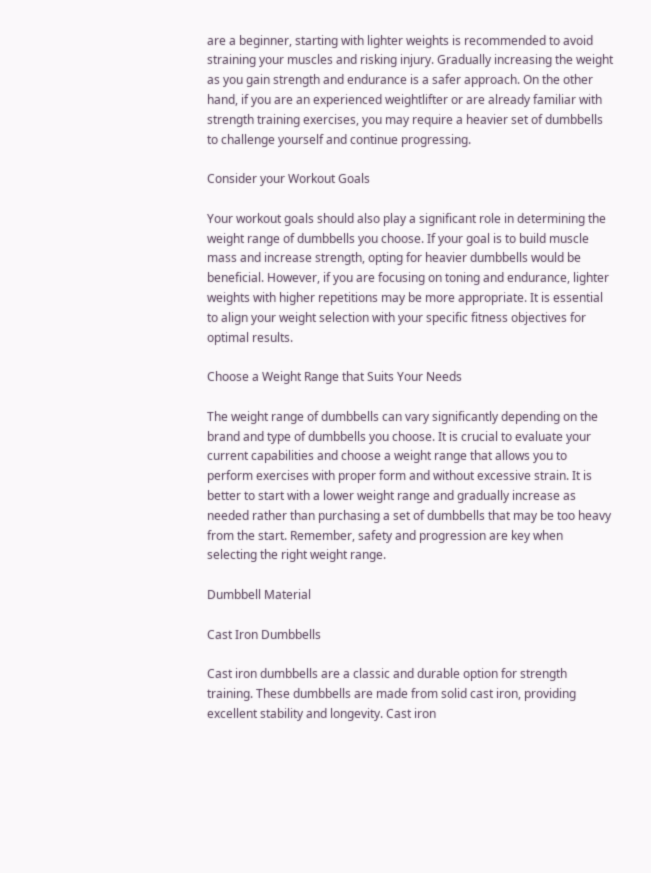are a beginner, starting with lighter weights is recommended to avoid straining your muscles and risking injury. Gradually increasing the weight as you gain strength and endurance is a safer approach. On the other hand, if you are an experienced weightlifter or are already familiar with strength training exercises, you may require a heavier set of dumbbells to challenge yourself and continue progressing.

Consider your Workout Goals

Your workout goals should also play a significant role in determining the weight range of dumbbells you choose. If your goal is to build muscle mass and increase strength, opting for heavier dumbbells would be beneficial. However, if you are focusing on toning and endurance, lighter weights with higher repetitions may be more appropriate. It is essential to align your weight selection with your specific fitness objectives for optimal results.

Choose a Weight Range that Suits Your Needs

The weight range of dumbbells can vary significantly depending on the brand and type of dumbbells you choose. It is crucial to evaluate your current capabilities and choose a weight range that allows you to perform exercises with proper form and without excessive strain. It is better to start with a lower weight range and gradually increase as needed rather than purchasing a set of dumbbells that may be too heavy from the start. Remember, safety and progression are key when selecting the right weight range.

Dumbbell Material

Cast Iron Dumbbells

Cast iron dumbbells are a classic and durable option for strength training. These dumbbells are made from solid cast iron, providing excellent stability and longevity. Cast iron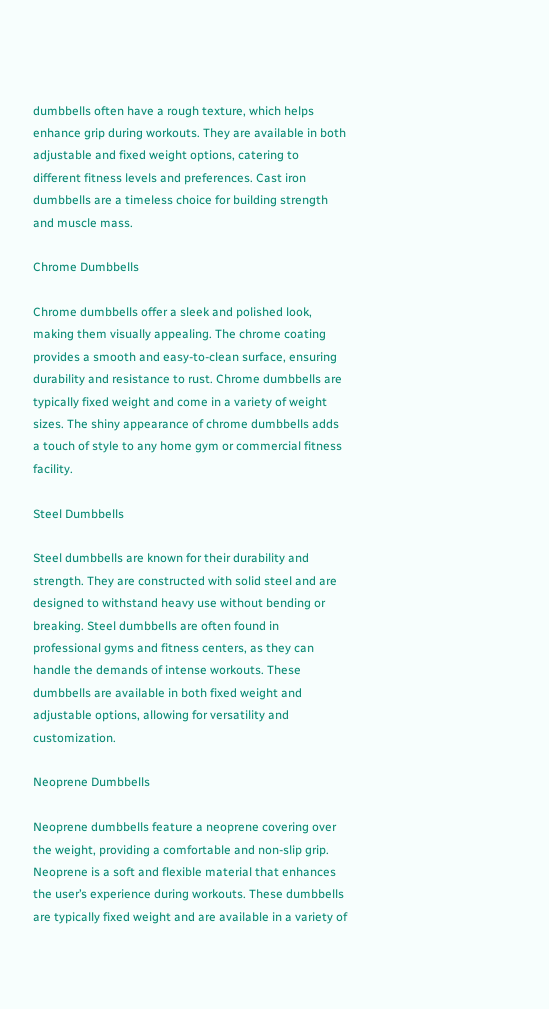dumbbells often have a rough texture, which helps enhance grip during workouts. They are available in both adjustable and fixed weight options, catering to different fitness levels and preferences. Cast iron dumbbells are a timeless choice for building strength and muscle mass.

Chrome Dumbbells

Chrome dumbbells offer a sleek and polished look, making them visually appealing. The chrome coating provides a smooth and easy-to-clean surface, ensuring durability and resistance to rust. Chrome dumbbells are typically fixed weight and come in a variety of weight sizes. The shiny appearance of chrome dumbbells adds a touch of style to any home gym or commercial fitness facility.

Steel Dumbbells

Steel dumbbells are known for their durability and strength. They are constructed with solid steel and are designed to withstand heavy use without bending or breaking. Steel dumbbells are often found in professional gyms and fitness centers, as they can handle the demands of intense workouts. These dumbbells are available in both fixed weight and adjustable options, allowing for versatility and customization.

Neoprene Dumbbells

Neoprene dumbbells feature a neoprene covering over the weight, providing a comfortable and non-slip grip. Neoprene is a soft and flexible material that enhances the user’s experience during workouts. These dumbbells are typically fixed weight and are available in a variety of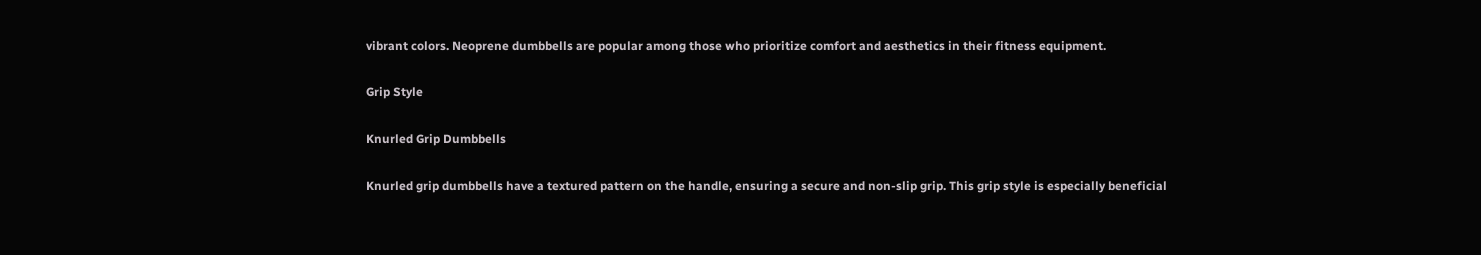vibrant colors. Neoprene dumbbells are popular among those who prioritize comfort and aesthetics in their fitness equipment.

Grip Style

Knurled Grip Dumbbells

Knurled grip dumbbells have a textured pattern on the handle, ensuring a secure and non-slip grip. This grip style is especially beneficial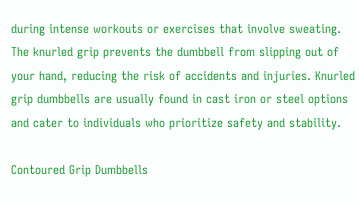during intense workouts or exercises that involve sweating. The knurled grip prevents the dumbbell from slipping out of your hand, reducing the risk of accidents and injuries. Knurled grip dumbbells are usually found in cast iron or steel options and cater to individuals who prioritize safety and stability.

Contoured Grip Dumbbells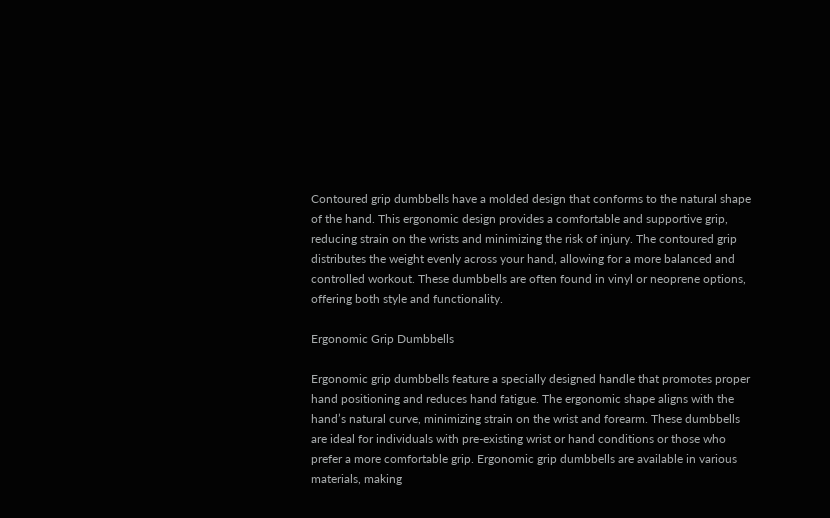Contoured grip dumbbells have a molded design that conforms to the natural shape of the hand. This ergonomic design provides a comfortable and supportive grip, reducing strain on the wrists and minimizing the risk of injury. The contoured grip distributes the weight evenly across your hand, allowing for a more balanced and controlled workout. These dumbbells are often found in vinyl or neoprene options, offering both style and functionality.

Ergonomic Grip Dumbbells

Ergonomic grip dumbbells feature a specially designed handle that promotes proper hand positioning and reduces hand fatigue. The ergonomic shape aligns with the hand’s natural curve, minimizing strain on the wrist and forearm. These dumbbells are ideal for individuals with pre-existing wrist or hand conditions or those who prefer a more comfortable grip. Ergonomic grip dumbbells are available in various materials, making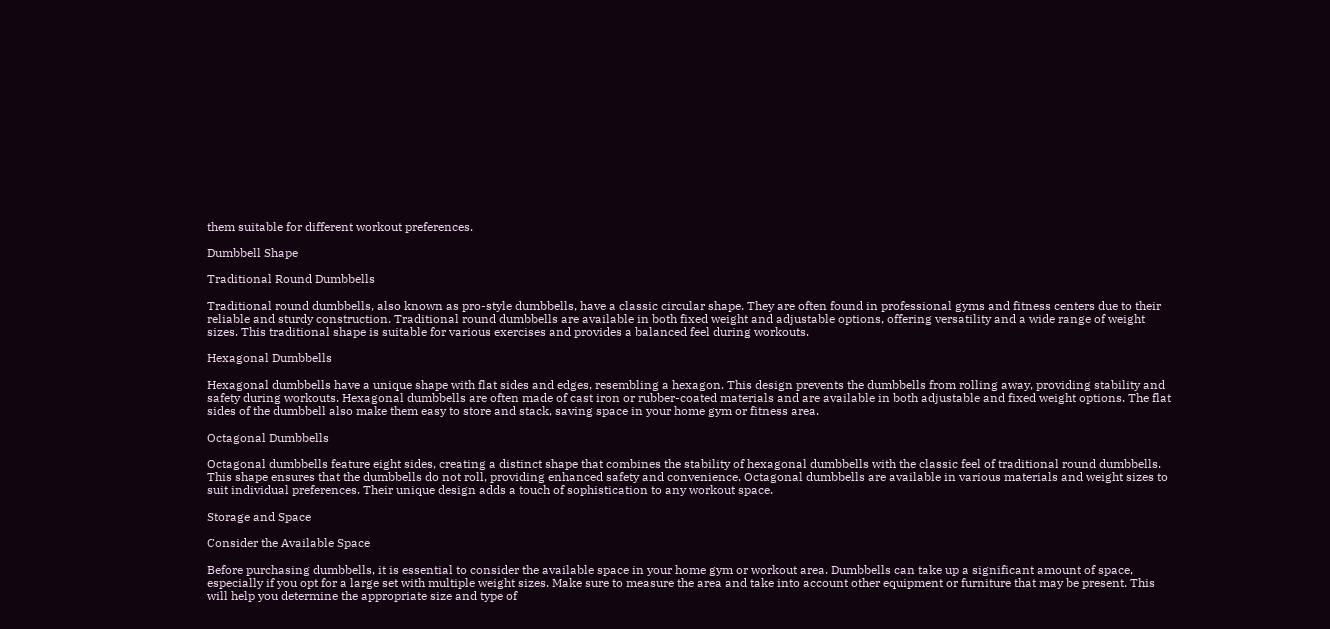them suitable for different workout preferences.

Dumbbell Shape

Traditional Round Dumbbells

Traditional round dumbbells, also known as pro-style dumbbells, have a classic circular shape. They are often found in professional gyms and fitness centers due to their reliable and sturdy construction. Traditional round dumbbells are available in both fixed weight and adjustable options, offering versatility and a wide range of weight sizes. This traditional shape is suitable for various exercises and provides a balanced feel during workouts.

Hexagonal Dumbbells

Hexagonal dumbbells have a unique shape with flat sides and edges, resembling a hexagon. This design prevents the dumbbells from rolling away, providing stability and safety during workouts. Hexagonal dumbbells are often made of cast iron or rubber-coated materials and are available in both adjustable and fixed weight options. The flat sides of the dumbbell also make them easy to store and stack, saving space in your home gym or fitness area.

Octagonal Dumbbells

Octagonal dumbbells feature eight sides, creating a distinct shape that combines the stability of hexagonal dumbbells with the classic feel of traditional round dumbbells. This shape ensures that the dumbbells do not roll, providing enhanced safety and convenience. Octagonal dumbbells are available in various materials and weight sizes to suit individual preferences. Their unique design adds a touch of sophistication to any workout space.

Storage and Space

Consider the Available Space

Before purchasing dumbbells, it is essential to consider the available space in your home gym or workout area. Dumbbells can take up a significant amount of space, especially if you opt for a large set with multiple weight sizes. Make sure to measure the area and take into account other equipment or furniture that may be present. This will help you determine the appropriate size and type of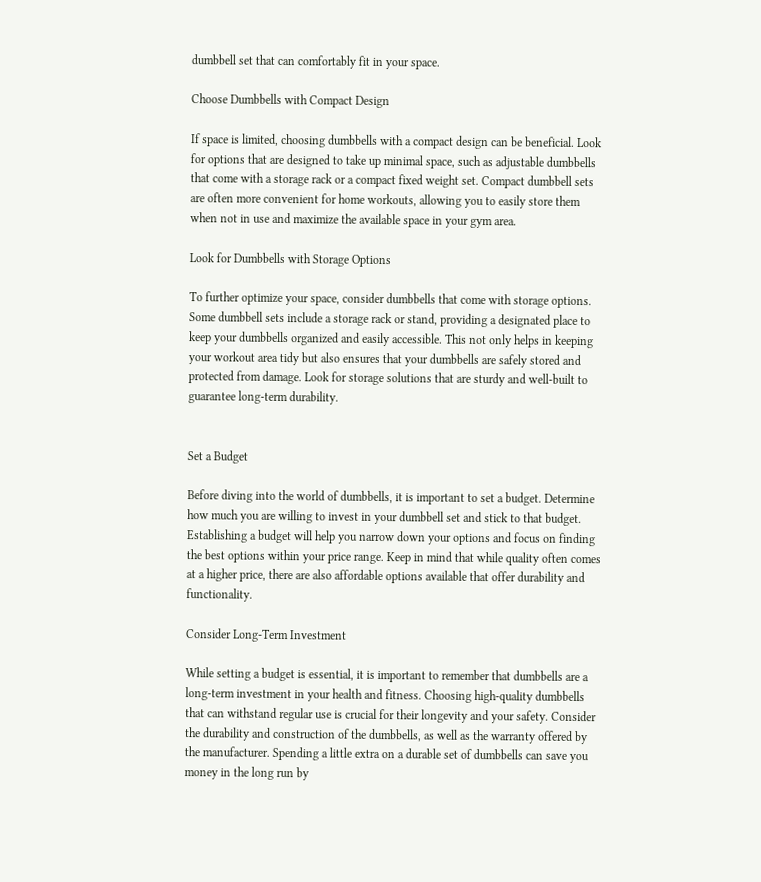dumbbell set that can comfortably fit in your space.

Choose Dumbbells with Compact Design

If space is limited, choosing dumbbells with a compact design can be beneficial. Look for options that are designed to take up minimal space, such as adjustable dumbbells that come with a storage rack or a compact fixed weight set. Compact dumbbell sets are often more convenient for home workouts, allowing you to easily store them when not in use and maximize the available space in your gym area.

Look for Dumbbells with Storage Options

To further optimize your space, consider dumbbells that come with storage options. Some dumbbell sets include a storage rack or stand, providing a designated place to keep your dumbbells organized and easily accessible. This not only helps in keeping your workout area tidy but also ensures that your dumbbells are safely stored and protected from damage. Look for storage solutions that are sturdy and well-built to guarantee long-term durability.


Set a Budget

Before diving into the world of dumbbells, it is important to set a budget. Determine how much you are willing to invest in your dumbbell set and stick to that budget. Establishing a budget will help you narrow down your options and focus on finding the best options within your price range. Keep in mind that while quality often comes at a higher price, there are also affordable options available that offer durability and functionality.

Consider Long-Term Investment

While setting a budget is essential, it is important to remember that dumbbells are a long-term investment in your health and fitness. Choosing high-quality dumbbells that can withstand regular use is crucial for their longevity and your safety. Consider the durability and construction of the dumbbells, as well as the warranty offered by the manufacturer. Spending a little extra on a durable set of dumbbells can save you money in the long run by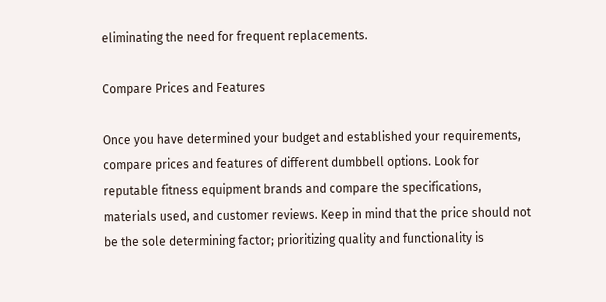eliminating the need for frequent replacements.

Compare Prices and Features

Once you have determined your budget and established your requirements, compare prices and features of different dumbbell options. Look for reputable fitness equipment brands and compare the specifications, materials used, and customer reviews. Keep in mind that the price should not be the sole determining factor; prioritizing quality and functionality is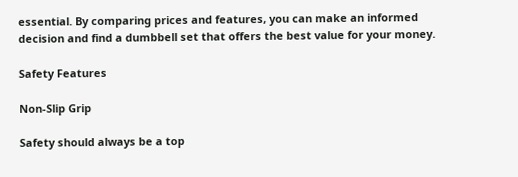essential. By comparing prices and features, you can make an informed decision and find a dumbbell set that offers the best value for your money.

Safety Features

Non-Slip Grip

Safety should always be a top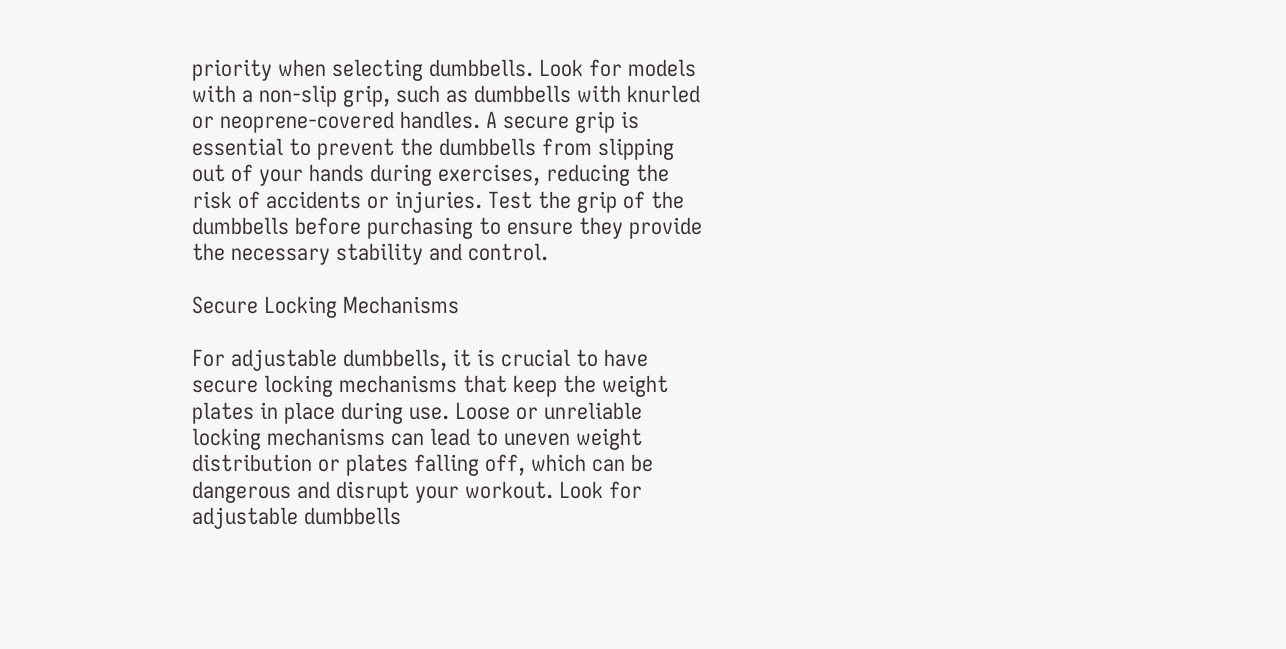priority when selecting dumbbells. Look for models with a non-slip grip, such as dumbbells with knurled or neoprene-covered handles. A secure grip is essential to prevent the dumbbells from slipping out of your hands during exercises, reducing the risk of accidents or injuries. Test the grip of the dumbbells before purchasing to ensure they provide the necessary stability and control.

Secure Locking Mechanisms

For adjustable dumbbells, it is crucial to have secure locking mechanisms that keep the weight plates in place during use. Loose or unreliable locking mechanisms can lead to uneven weight distribution or plates falling off, which can be dangerous and disrupt your workout. Look for adjustable dumbbells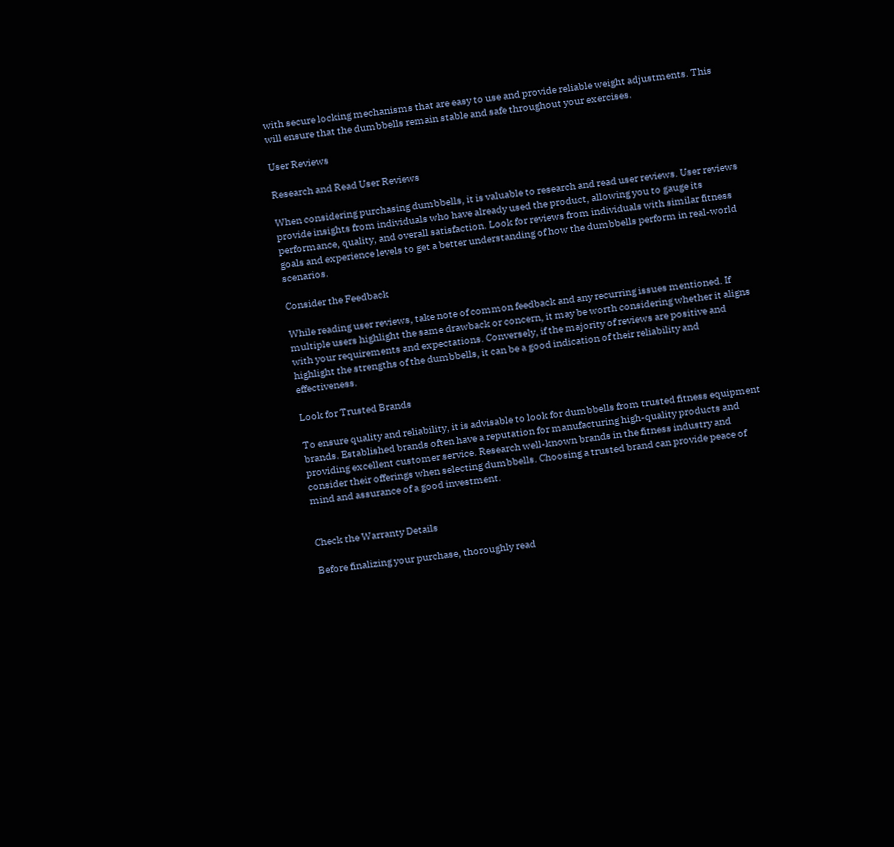with secure locking mechanisms that are easy to use and provide reliable weight adjustments. This will ensure that the dumbbells remain stable and safe throughout your exercises.

User Reviews

Research and Read User Reviews

When considering purchasing dumbbells, it is valuable to research and read user reviews. User reviews provide insights from individuals who have already used the product, allowing you to gauge its performance, quality, and overall satisfaction. Look for reviews from individuals with similar fitness goals and experience levels to get a better understanding of how the dumbbells perform in real-world scenarios.

Consider the Feedback

While reading user reviews, take note of common feedback and any recurring issues mentioned. If multiple users highlight the same drawback or concern, it may be worth considering whether it aligns with your requirements and expectations. Conversely, if the majority of reviews are positive and highlight the strengths of the dumbbells, it can be a good indication of their reliability and effectiveness.

Look for Trusted Brands

To ensure quality and reliability, it is advisable to look for dumbbells from trusted fitness equipment brands. Established brands often have a reputation for manufacturing high-quality products and providing excellent customer service. Research well-known brands in the fitness industry and consider their offerings when selecting dumbbells. Choosing a trusted brand can provide peace of mind and assurance of a good investment.


Check the Warranty Details

Before finalizing your purchase, thoroughly read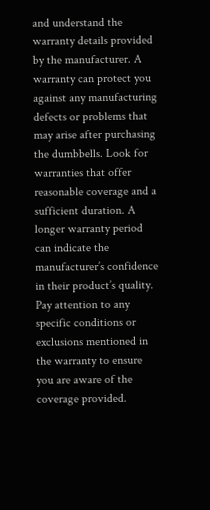and understand the warranty details provided by the manufacturer. A warranty can protect you against any manufacturing defects or problems that may arise after purchasing the dumbbells. Look for warranties that offer reasonable coverage and a sufficient duration. A longer warranty period can indicate the manufacturer’s confidence in their product’s quality. Pay attention to any specific conditions or exclusions mentioned in the warranty to ensure you are aware of the coverage provided.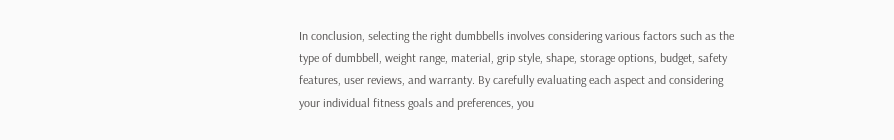In conclusion, selecting the right dumbbells involves considering various factors such as the type of dumbbell, weight range, material, grip style, shape, storage options, budget, safety features, user reviews, and warranty. By carefully evaluating each aspect and considering your individual fitness goals and preferences, you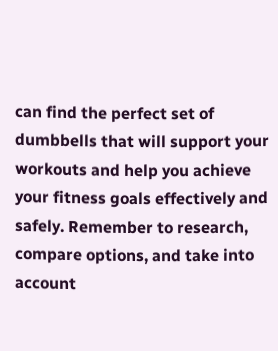can find the perfect set of dumbbells that will support your workouts and help you achieve your fitness goals effectively and safely. Remember to research, compare options, and take into account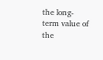the long-term value of the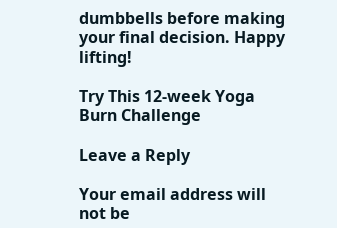dumbbells before making your final decision. Happy lifting!

Try This 12-week Yoga Burn Challenge

Leave a Reply

Your email address will not be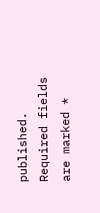published. Required fields are marked *